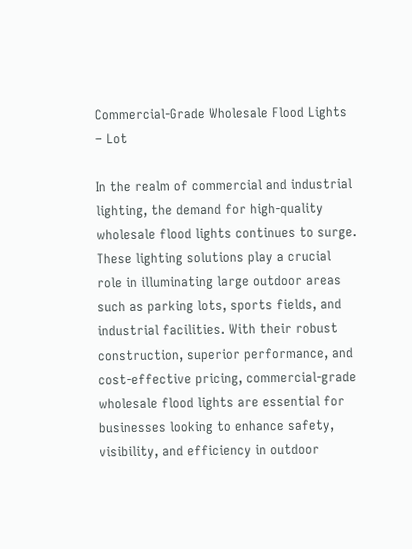Commercial-Grade Wholesale Flood Lights – Lot

In the realm of commercial and industrial lighting, the demand for high-quality wholesale flood lights continues to surge. These lighting solutions play a crucial role in illuminating large outdoor areas such as parking lots, sports fields, and industrial facilities. With their robust construction, superior performance, and cost-effective pricing, commercial-grade wholesale flood lights are essential for businesses looking to enhance safety, visibility, and efficiency in outdoor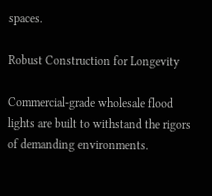spaces.

Robust Construction for Longevity

Commercial-grade wholesale flood lights are built to withstand the rigors of demanding environments.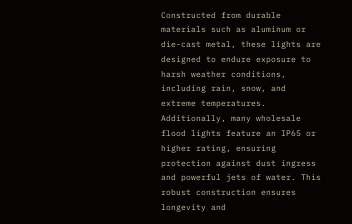Constructed from durable materials such as aluminum or die-cast metal, these lights are designed to endure exposure to harsh weather conditions, including rain, snow, and extreme temperatures. Additionally, many wholesale flood lights feature an IP65 or higher rating, ensuring protection against dust ingress and powerful jets of water. This robust construction ensures longevity and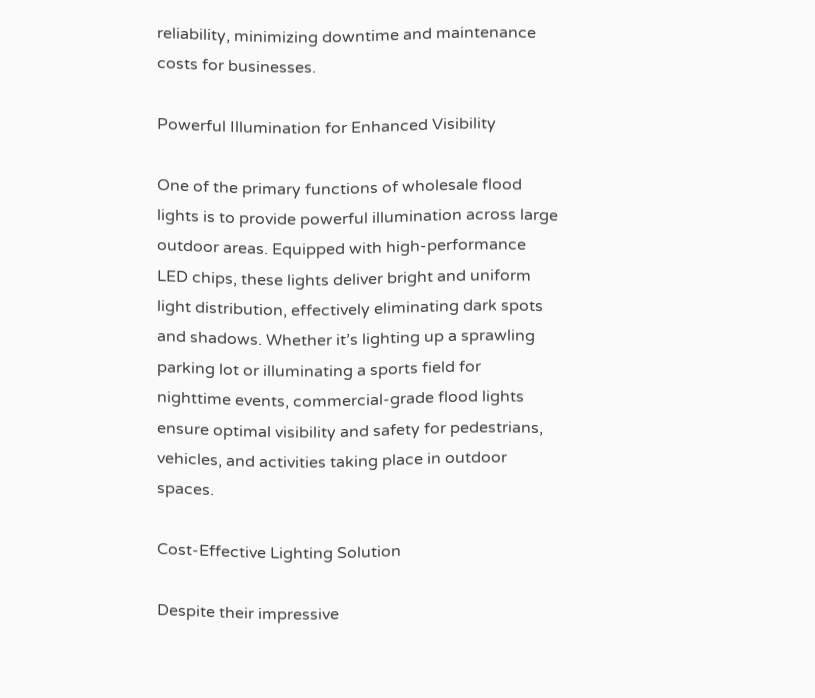reliability, minimizing downtime and maintenance costs for businesses.

Powerful Illumination for Enhanced Visibility

One of the primary functions of wholesale flood lights is to provide powerful illumination across large outdoor areas. Equipped with high-performance LED chips, these lights deliver bright and uniform light distribution, effectively eliminating dark spots and shadows. Whether it’s lighting up a sprawling parking lot or illuminating a sports field for nighttime events, commercial-grade flood lights ensure optimal visibility and safety for pedestrians, vehicles, and activities taking place in outdoor spaces.

Cost-Effective Lighting Solution

Despite their impressive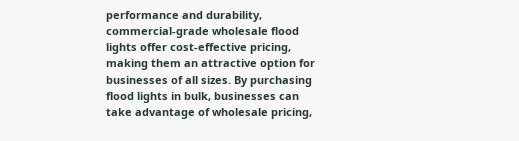performance and durability, commercial-grade wholesale flood lights offer cost-effective pricing, making them an attractive option for businesses of all sizes. By purchasing flood lights in bulk, businesses can take advantage of wholesale pricing,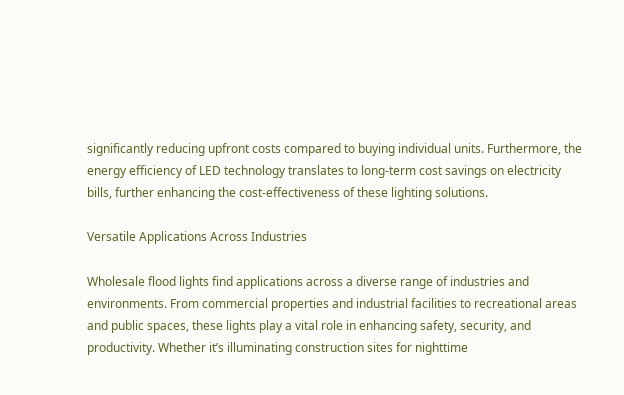significantly reducing upfront costs compared to buying individual units. Furthermore, the energy efficiency of LED technology translates to long-term cost savings on electricity bills, further enhancing the cost-effectiveness of these lighting solutions.

Versatile Applications Across Industries

Wholesale flood lights find applications across a diverse range of industries and environments. From commercial properties and industrial facilities to recreational areas and public spaces, these lights play a vital role in enhancing safety, security, and productivity. Whether it’s illuminating construction sites for nighttime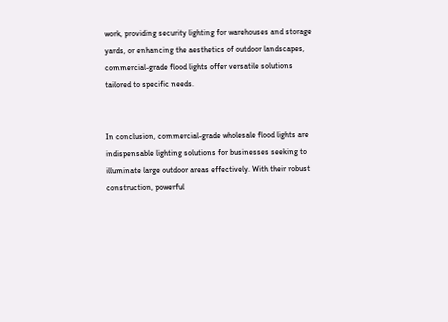work, providing security lighting for warehouses and storage yards, or enhancing the aesthetics of outdoor landscapes, commercial-grade flood lights offer versatile solutions tailored to specific needs.


In conclusion, commercial-grade wholesale flood lights are indispensable lighting solutions for businesses seeking to illuminate large outdoor areas effectively. With their robust construction, powerful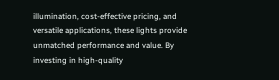illumination, cost-effective pricing, and versatile applications, these lights provide unmatched performance and value. By investing in high-quality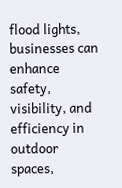flood lights, businesses can enhance safety, visibility, and efficiency in outdoor spaces,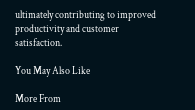ultimately contributing to improved productivity and customer satisfaction.

You May Also Like

More From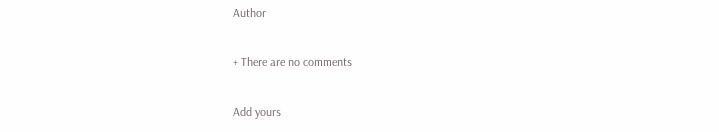Author

+ There are no comments

Add yours